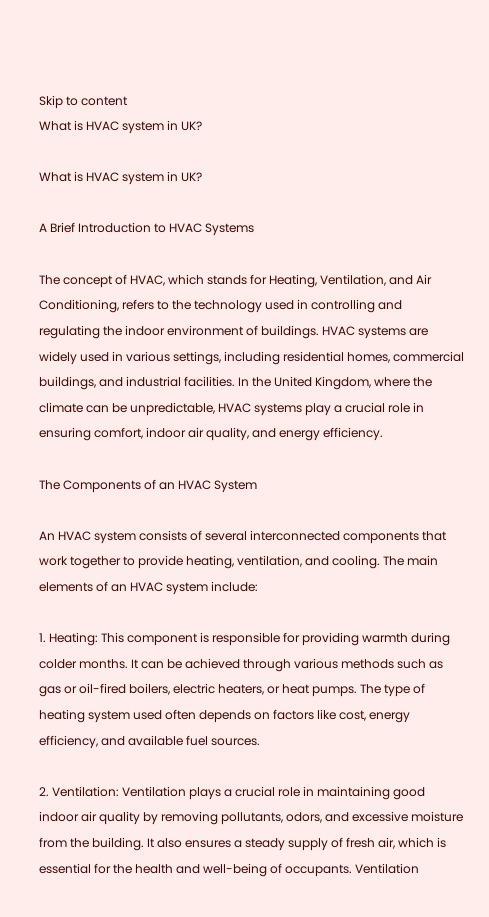Skip to content
What is HVAC system in UK?

What is HVAC system in UK?

A Brief Introduction to HVAC Systems

The concept of HVAC, which stands for Heating, Ventilation, and Air Conditioning, refers to the technology used in controlling and regulating the indoor environment of buildings. HVAC systems are widely used in various settings, including residential homes, commercial buildings, and industrial facilities. In the United Kingdom, where the climate can be unpredictable, HVAC systems play a crucial role in ensuring comfort, indoor air quality, and energy efficiency.

The Components of an HVAC System

An HVAC system consists of several interconnected components that work together to provide heating, ventilation, and cooling. The main elements of an HVAC system include:

1. Heating: This component is responsible for providing warmth during colder months. It can be achieved through various methods such as gas or oil-fired boilers, electric heaters, or heat pumps. The type of heating system used often depends on factors like cost, energy efficiency, and available fuel sources.

2. Ventilation: Ventilation plays a crucial role in maintaining good indoor air quality by removing pollutants, odors, and excessive moisture from the building. It also ensures a steady supply of fresh air, which is essential for the health and well-being of occupants. Ventilation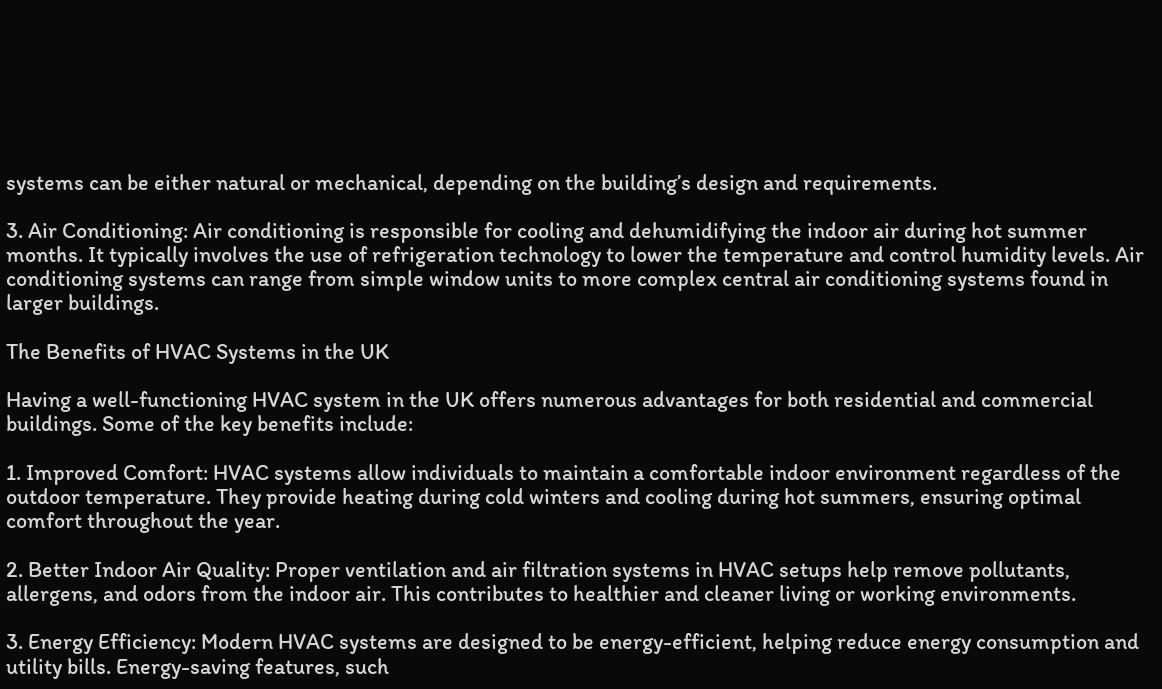systems can be either natural or mechanical, depending on the building’s design and requirements.

3. Air Conditioning: Air conditioning is responsible for cooling and dehumidifying the indoor air during hot summer months. It typically involves the use of refrigeration technology to lower the temperature and control humidity levels. Air conditioning systems can range from simple window units to more complex central air conditioning systems found in larger buildings.

The Benefits of HVAC Systems in the UK

Having a well-functioning HVAC system in the UK offers numerous advantages for both residential and commercial buildings. Some of the key benefits include:

1. Improved Comfort: HVAC systems allow individuals to maintain a comfortable indoor environment regardless of the outdoor temperature. They provide heating during cold winters and cooling during hot summers, ensuring optimal comfort throughout the year.

2. Better Indoor Air Quality: Proper ventilation and air filtration systems in HVAC setups help remove pollutants, allergens, and odors from the indoor air. This contributes to healthier and cleaner living or working environments.

3. Energy Efficiency: Modern HVAC systems are designed to be energy-efficient, helping reduce energy consumption and utility bills. Energy-saving features, such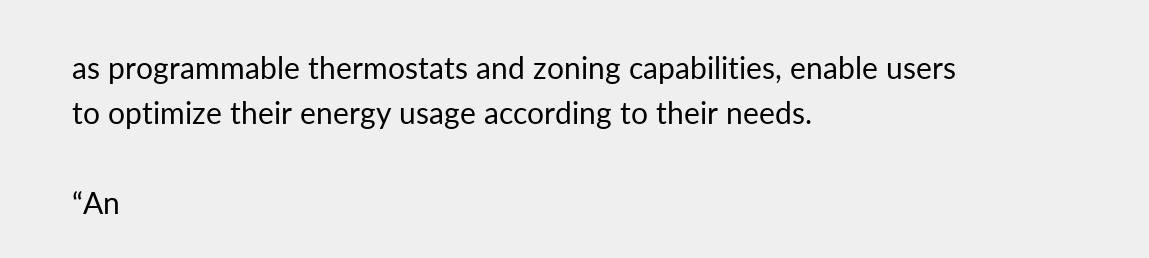as programmable thermostats and zoning capabilities, enable users to optimize their energy usage according to their needs.

“An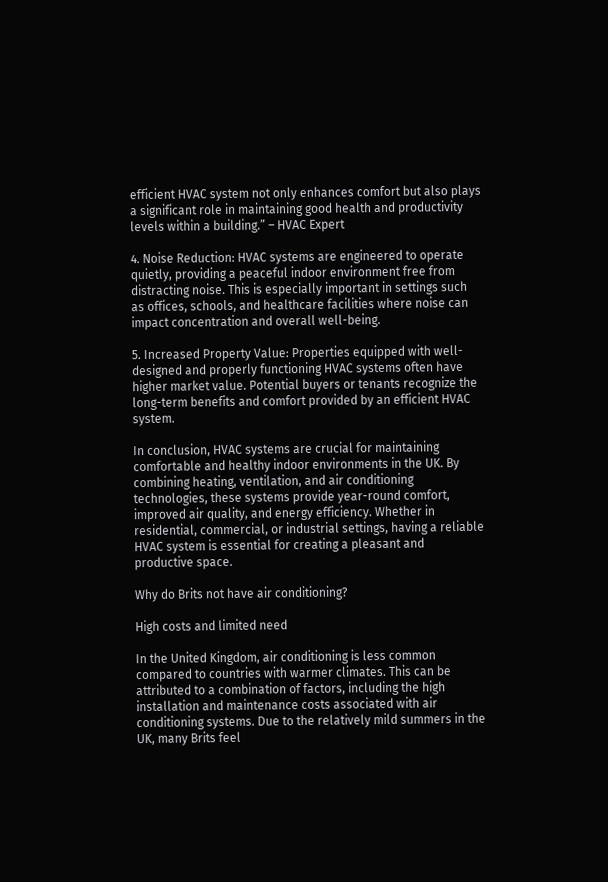efficient HVAC system not only enhances comfort but also plays a significant role in maintaining good health and productivity levels within a building.” – HVAC Expert

4. Noise Reduction: HVAC systems are engineered to operate quietly, providing a peaceful indoor environment free from distracting noise. This is especially important in settings such as offices, schools, and healthcare facilities where noise can impact concentration and overall well-being.

5. Increased Property Value: Properties equipped with well-designed and properly functioning HVAC systems often have higher market value. Potential buyers or tenants recognize the long-term benefits and comfort provided by an efficient HVAC system.

In conclusion, HVAC systems are crucial for maintaining comfortable and healthy indoor environments in the UK. By combining heating, ventilation, and air conditioning technologies, these systems provide year-round comfort, improved air quality, and energy efficiency. Whether in residential, commercial, or industrial settings, having a reliable HVAC system is essential for creating a pleasant and productive space.

Why do Brits not have air conditioning?

High costs and limited need

In the United Kingdom, air conditioning is less common compared to countries with warmer climates. This can be attributed to a combination of factors, including the high installation and maintenance costs associated with air conditioning systems. Due to the relatively mild summers in the UK, many Brits feel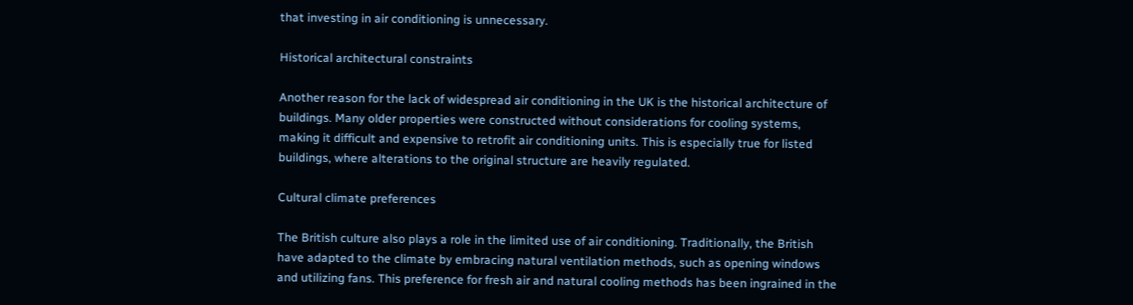that investing in air conditioning is unnecessary.

Historical architectural constraints

Another reason for the lack of widespread air conditioning in the UK is the historical architecture of buildings. Many older properties were constructed without considerations for cooling systems, making it difficult and expensive to retrofit air conditioning units. This is especially true for listed buildings, where alterations to the original structure are heavily regulated.

Cultural climate preferences

The British culture also plays a role in the limited use of air conditioning. Traditionally, the British have adapted to the climate by embracing natural ventilation methods, such as opening windows and utilizing fans. This preference for fresh air and natural cooling methods has been ingrained in the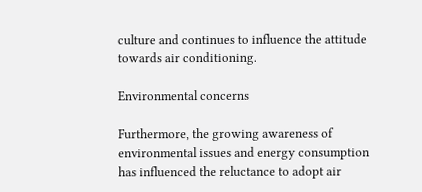culture and continues to influence the attitude towards air conditioning.

Environmental concerns

Furthermore, the growing awareness of environmental issues and energy consumption has influenced the reluctance to adopt air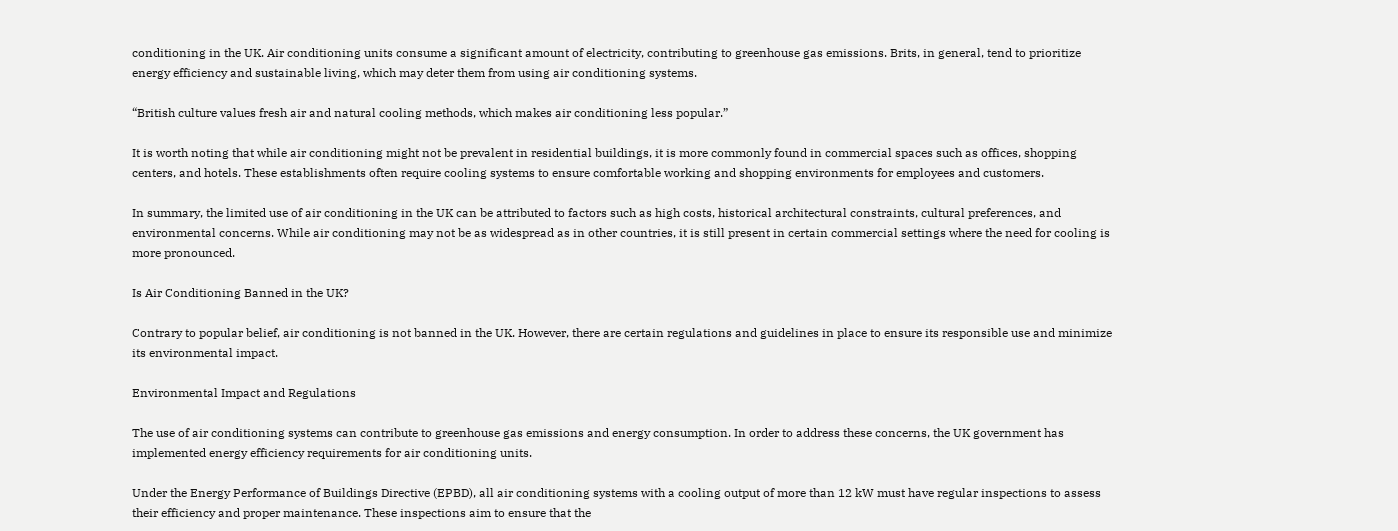conditioning in the UK. Air conditioning units consume a significant amount of electricity, contributing to greenhouse gas emissions. Brits, in general, tend to prioritize energy efficiency and sustainable living, which may deter them from using air conditioning systems.

“British culture values fresh air and natural cooling methods, which makes air conditioning less popular.”

It is worth noting that while air conditioning might not be prevalent in residential buildings, it is more commonly found in commercial spaces such as offices, shopping centers, and hotels. These establishments often require cooling systems to ensure comfortable working and shopping environments for employees and customers.

In summary, the limited use of air conditioning in the UK can be attributed to factors such as high costs, historical architectural constraints, cultural preferences, and environmental concerns. While air conditioning may not be as widespread as in other countries, it is still present in certain commercial settings where the need for cooling is more pronounced.

Is Air Conditioning Banned in the UK?

Contrary to popular belief, air conditioning is not banned in the UK. However, there are certain regulations and guidelines in place to ensure its responsible use and minimize its environmental impact.

Environmental Impact and Regulations

The use of air conditioning systems can contribute to greenhouse gas emissions and energy consumption. In order to address these concerns, the UK government has implemented energy efficiency requirements for air conditioning units.

Under the Energy Performance of Buildings Directive (EPBD), all air conditioning systems with a cooling output of more than 12 kW must have regular inspections to assess their efficiency and proper maintenance. These inspections aim to ensure that the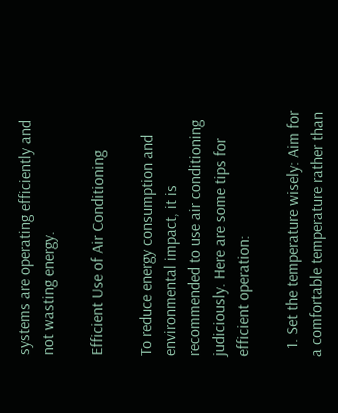systems are operating efficiently and not wasting energy.

Efficient Use of Air Conditioning

To reduce energy consumption and environmental impact, it is recommended to use air conditioning judiciously. Here are some tips for efficient operation:

  1. Set the temperature wisely: Aim for a comfortable temperature rather than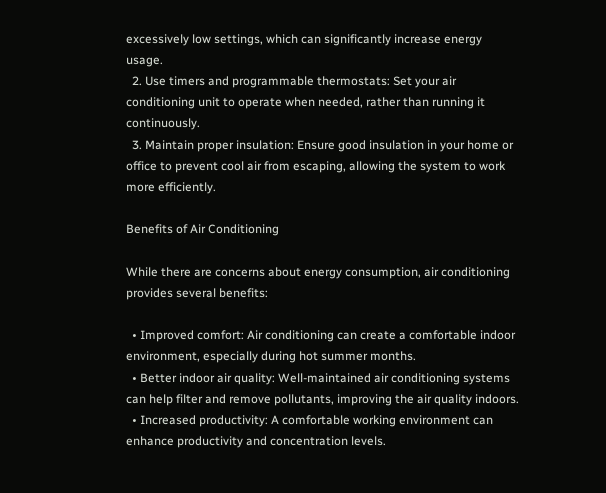excessively low settings, which can significantly increase energy usage.
  2. Use timers and programmable thermostats: Set your air conditioning unit to operate when needed, rather than running it continuously.
  3. Maintain proper insulation: Ensure good insulation in your home or office to prevent cool air from escaping, allowing the system to work more efficiently.

Benefits of Air Conditioning

While there are concerns about energy consumption, air conditioning provides several benefits:

  • Improved comfort: Air conditioning can create a comfortable indoor environment, especially during hot summer months.
  • Better indoor air quality: Well-maintained air conditioning systems can help filter and remove pollutants, improving the air quality indoors.
  • Increased productivity: A comfortable working environment can enhance productivity and concentration levels.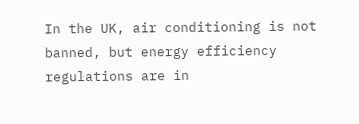In the UK, air conditioning is not banned, but energy efficiency regulations are in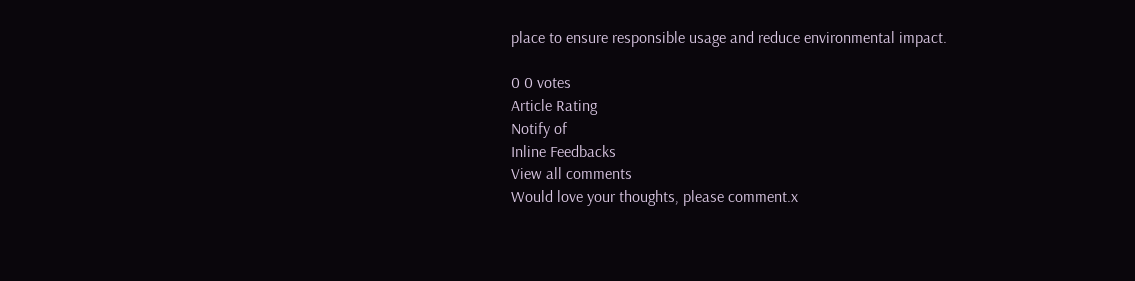place to ensure responsible usage and reduce environmental impact.

0 0 votes
Article Rating
Notify of
Inline Feedbacks
View all comments
Would love your thoughts, please comment.x